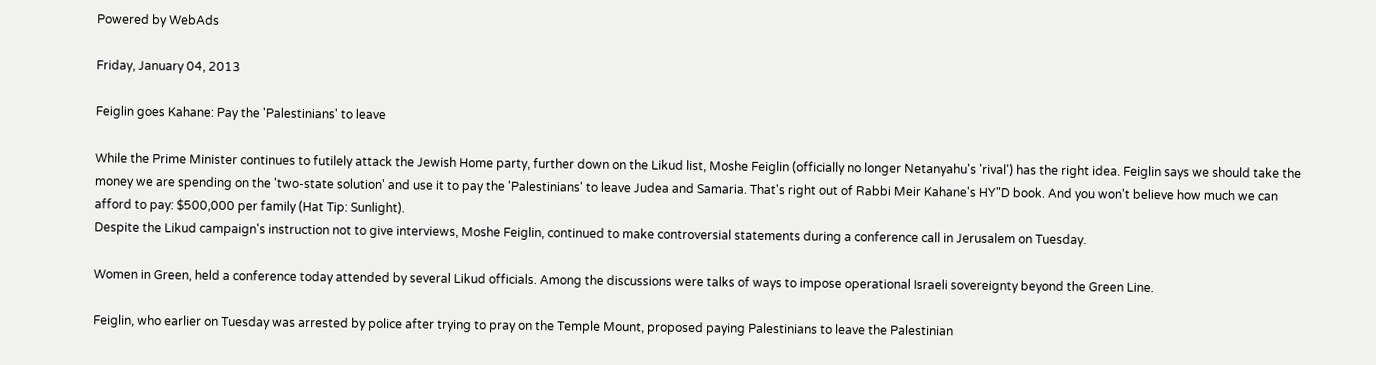Powered by WebAds

Friday, January 04, 2013

Feiglin goes Kahane: Pay the 'Palestinians' to leave

While the Prime Minister continues to futilely attack the Jewish Home party, further down on the Likud list, Moshe Feiglin (officially no longer Netanyahu's 'rival') has the right idea. Feiglin says we should take the money we are spending on the 'two-state solution' and use it to pay the 'Palestinians' to leave Judea and Samaria. That's right out of Rabbi Meir Kahane's HY"D book. And you won't believe how much we can afford to pay: $500,000 per family (Hat Tip: Sunlight).
Despite the Likud campaign's instruction not to give interviews, Moshe Feiglin, continued to make controversial statements during a conference call in Jerusalem on Tuesday.

Women in Green, held a conference today attended by several Likud officials. Among the discussions were talks of ways to impose operational Israeli sovereignty beyond the Green Line.

Feiglin, who earlier on Tuesday was arrested by police after trying to pray on the Temple Mount, proposed paying Palestinians to leave the Palestinian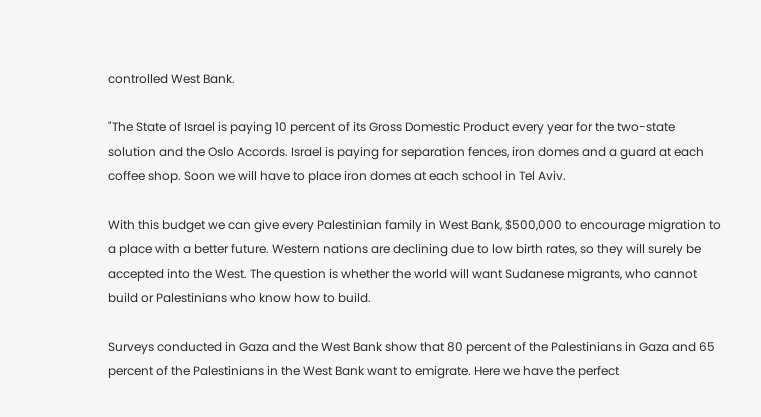controlled West Bank.

"The State of Israel is paying 10 percent of its Gross Domestic Product every year for the two-state solution and the Oslo Accords. Israel is paying for separation fences, iron domes and a guard at each coffee shop. Soon we will have to place iron domes at each school in Tel Aviv.

With this budget we can give every Palestinian family in West Bank, $500,000 to encourage migration to a place with a better future. Western nations are declining due to low birth rates, so they will surely be accepted into the West. The question is whether the world will want Sudanese migrants, who cannot build or Palestinians who know how to build.

Surveys conducted in Gaza and the West Bank show that 80 percent of the Palestinians in Gaza and 65 percent of the Palestinians in the West Bank want to emigrate. Here we have the perfect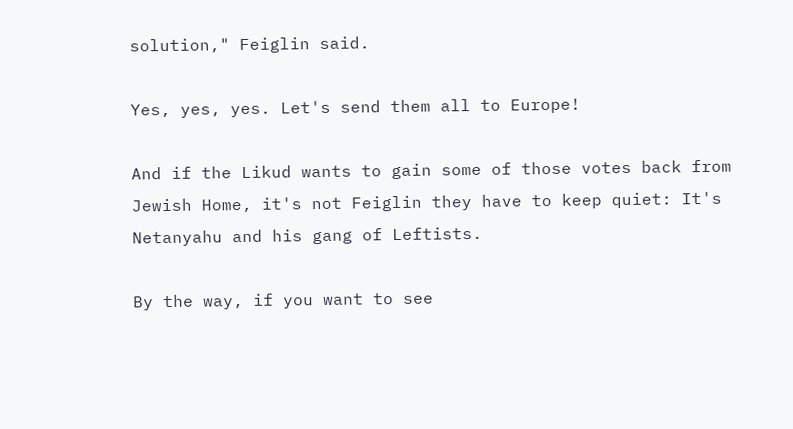solution," Feiglin said.

Yes, yes, yes. Let's send them all to Europe!

And if the Likud wants to gain some of those votes back from Jewish Home, it's not Feiglin they have to keep quiet: It's Netanyahu and his gang of Leftists.

By the way, if you want to see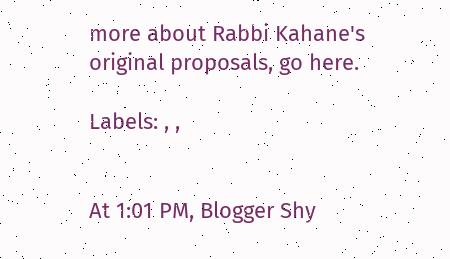more about Rabbi Kahane's original proposals, go here.

Labels: , ,


At 1:01 PM, Blogger Shy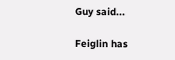Guy said...

Feiglin has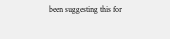been suggesting this for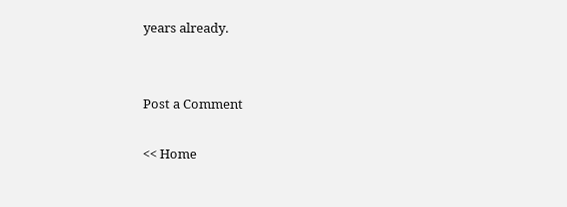years already.


Post a Comment

<< Home